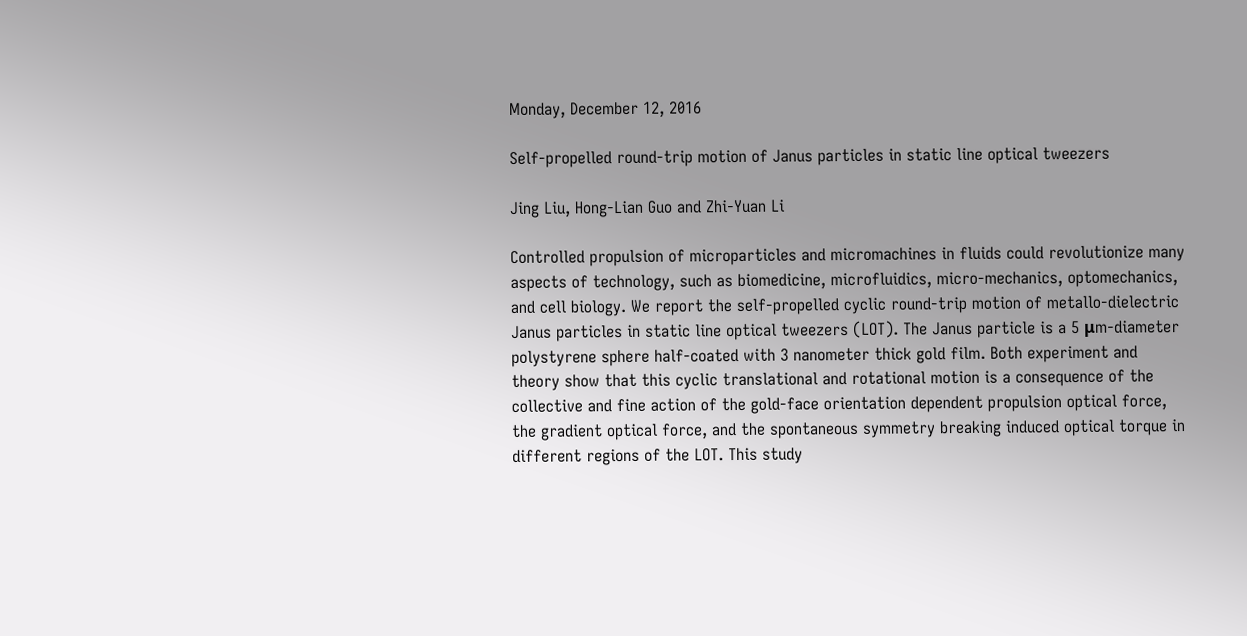Monday, December 12, 2016

Self-propelled round-trip motion of Janus particles in static line optical tweezers

Jing Liu, Hong-Lian Guo and Zhi-Yuan Li

Controlled propulsion of microparticles and micromachines in fluids could revolutionize many aspects of technology, such as biomedicine, microfluidics, micro-mechanics, optomechanics, and cell biology. We report the self-propelled cyclic round-trip motion of metallo-dielectric Janus particles in static line optical tweezers (LOT). The Janus particle is a 5 μm-diameter polystyrene sphere half-coated with 3 nanometer thick gold film. Both experiment and theory show that this cyclic translational and rotational motion is a consequence of the collective and fine action of the gold-face orientation dependent propulsion optical force, the gradient optical force, and the spontaneous symmetry breaking induced optical torque in different regions of the LOT. This study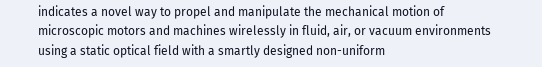indicates a novel way to propel and manipulate the mechanical motion of microscopic motors and machines wirelessly in fluid, air, or vacuum environments using a static optical field with a smartly designed non-uniform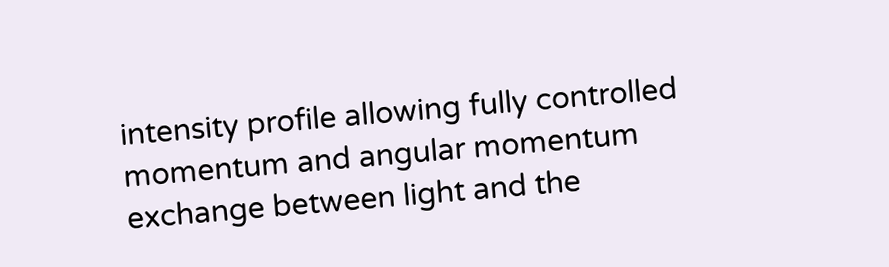intensity profile allowing fully controlled momentum and angular momentum exchange between light and the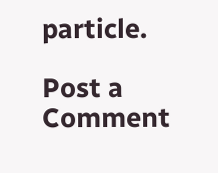particle.

Post a Comment